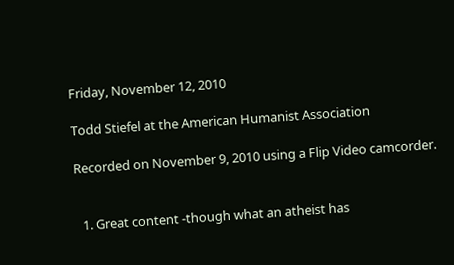Friday, November 12, 2010

Todd Stiefel at the American Humanist Association

Recorded on November 9, 2010 using a Flip Video camcorder.


  1. Great content -though what an atheist has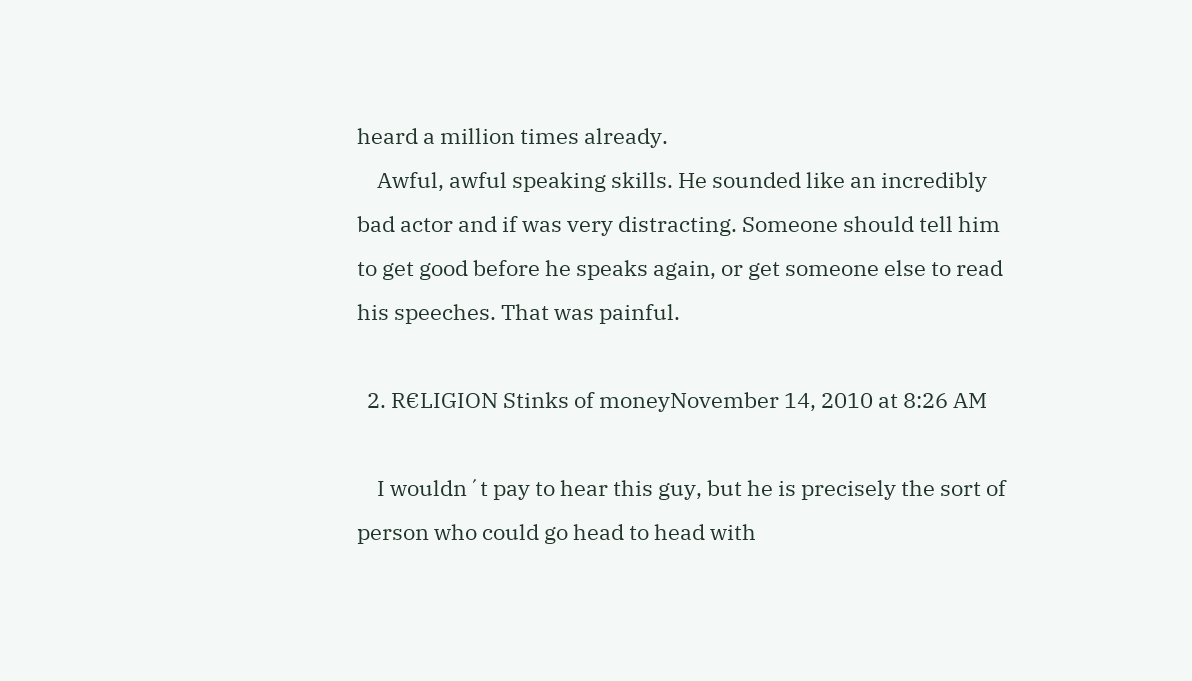heard a million times already.
    Awful, awful speaking skills. He sounded like an incredibly bad actor and if was very distracting. Someone should tell him to get good before he speaks again, or get someone else to read his speeches. That was painful.

  2. R€LIGION Stinks of moneyNovember 14, 2010 at 8:26 AM

    I wouldn´t pay to hear this guy, but he is precisely the sort of person who could go head to head with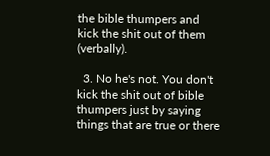the bible thumpers and kick the shit out of them (verbally).

  3. No he's not. You don't kick the shit out of bible thumpers just by saying things that are true or there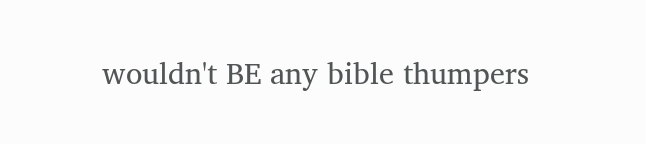wouldn't BE any bible thumpers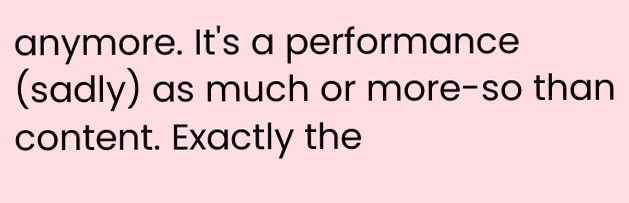anymore. It's a performance (sadly) as much or more-so than content. Exactly the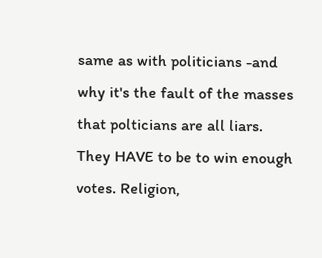same as with politicians -and why it's the fault of the masses that polticians are all liars. They HAVE to be to win enough votes. Religion,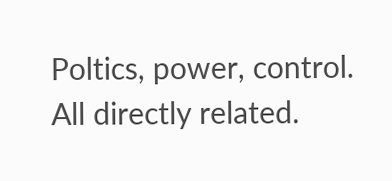Poltics, power, control. All directly related.